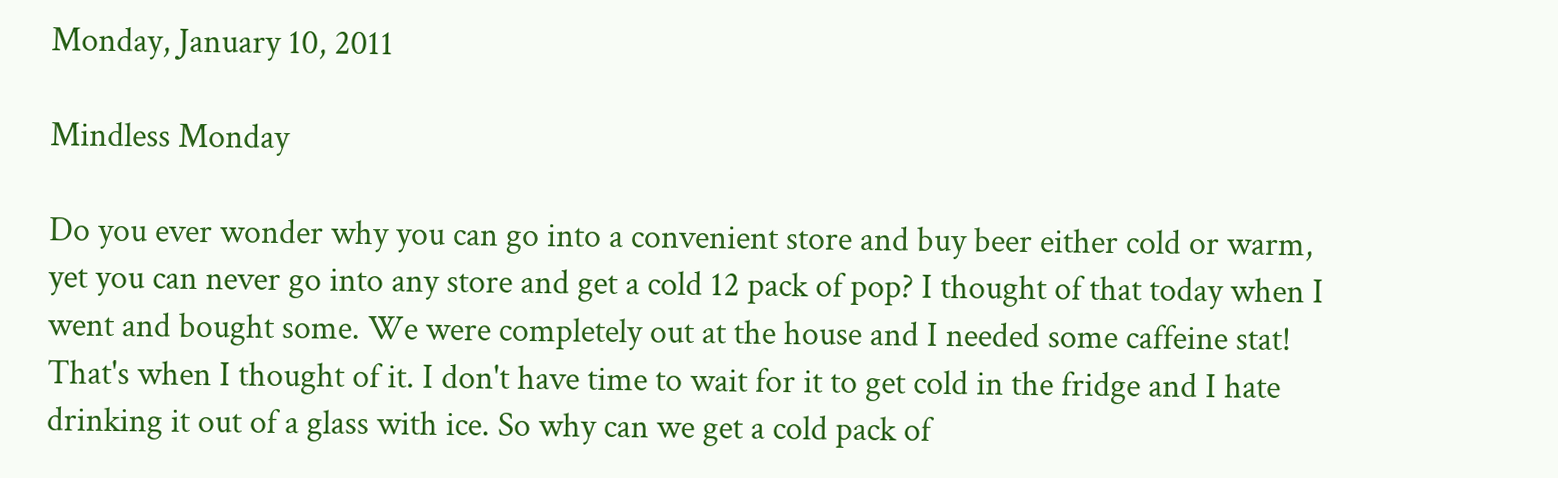Monday, January 10, 2011

Mindless Monday

Do you ever wonder why you can go into a convenient store and buy beer either cold or warm, yet you can never go into any store and get a cold 12 pack of pop? I thought of that today when I went and bought some. We were completely out at the house and I needed some caffeine stat! That's when I thought of it. I don't have time to wait for it to get cold in the fridge and I hate drinking it out of a glass with ice. So why can we get a cold pack of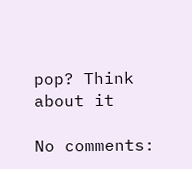pop? Think about it

No comments: